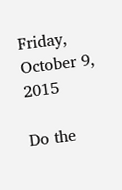Friday, October 9, 2015

Do the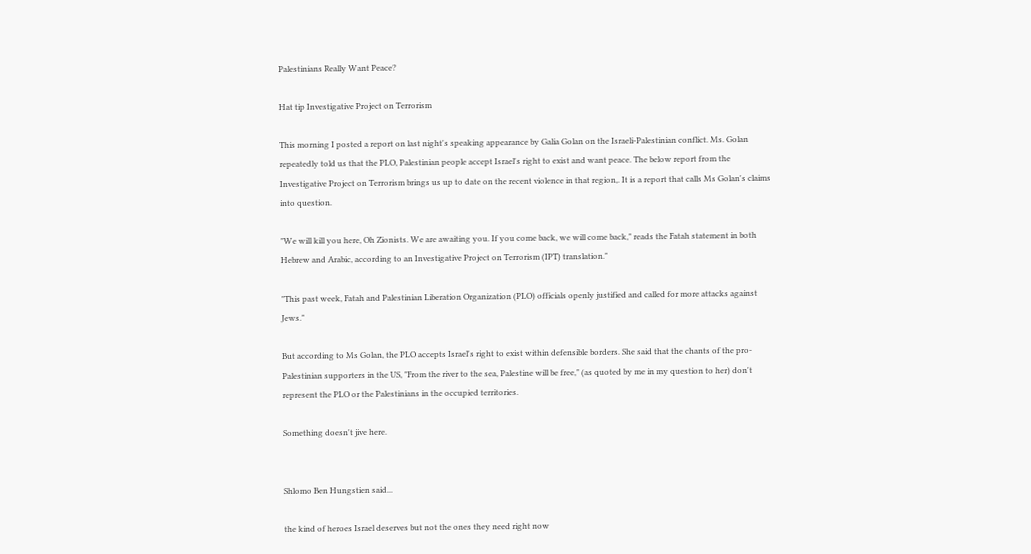Palestinians Really Want Peace?

Hat tip Investigative Project on Terrorism

This morning I posted a report on last night's speaking appearance by Galia Golan on the Israeli-Palestinian conflict. Ms. Golan repeatedly told us that the PLO, Palestinian people accept Israel's right to exist and want peace. The below report from the Investigative Project on Terrorism brings us up to date on the recent violence in that region,. It is a report that calls Ms Golan's claims into question.

"We will kill you here, Oh Zionists. We are awaiting you. If you come back, we will come back," reads the Fatah statement in both Hebrew and Arabic, according to an Investigative Project on Terrorism (IPT) translation."

"This past week, Fatah and Palestinian Liberation Organization (PLO) officials openly justified and called for more attacks against Jews."

But according to Ms Golan, the PLO accepts Israel's right to exist within defensible borders. She said that the chants of the pro-Palestinian supporters in the US, "From the river to the sea, Palestine will be free," (as quoted by me in my question to her) don't represent the PLO or the Palestinians in the occupied territories.

Something doesn't jive here.


Shlomo Ben Hungstien said...

the kind of heroes Israel deserves but not the ones they need right now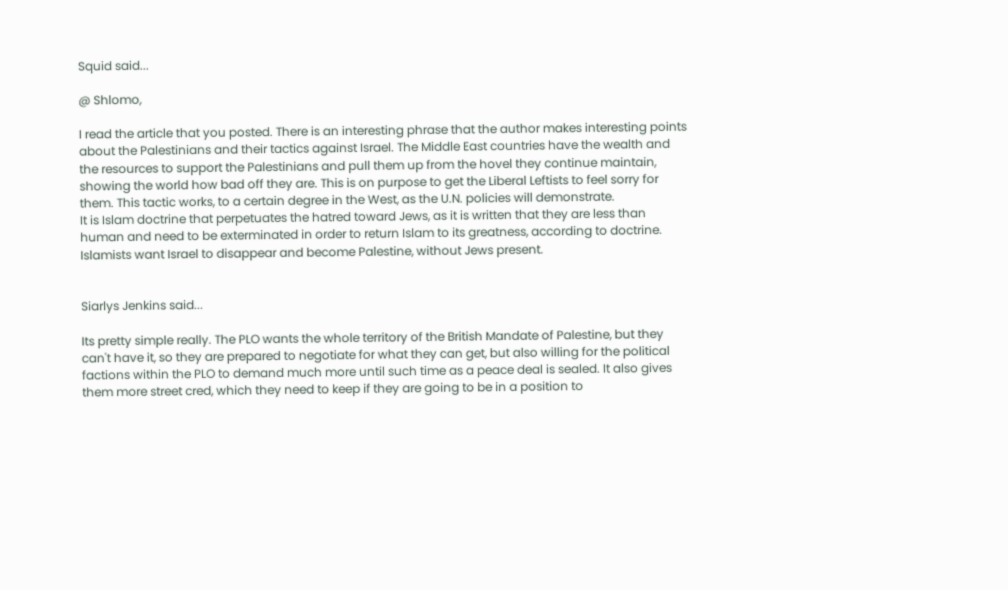Squid said...

@ Shlomo,

I read the article that you posted. There is an interesting phrase that the author makes interesting points about the Palestinians and their tactics against Israel. The Middle East countries have the wealth and the resources to support the Palestinians and pull them up from the hovel they continue maintain, showing the world how bad off they are. This is on purpose to get the Liberal Leftists to feel sorry for them. This tactic works, to a certain degree in the West, as the U.N. policies will demonstrate.
It is Islam doctrine that perpetuates the hatred toward Jews, as it is written that they are less than human and need to be exterminated in order to return Islam to its greatness, according to doctrine. Islamists want Israel to disappear and become Palestine, without Jews present.


Siarlys Jenkins said...

Its pretty simple really. The PLO wants the whole territory of the British Mandate of Palestine, but they can't have it, so they are prepared to negotiate for what they can get, but also willing for the political factions within the PLO to demand much more until such time as a peace deal is sealed. It also gives them more street cred, which they need to keep if they are going to be in a position to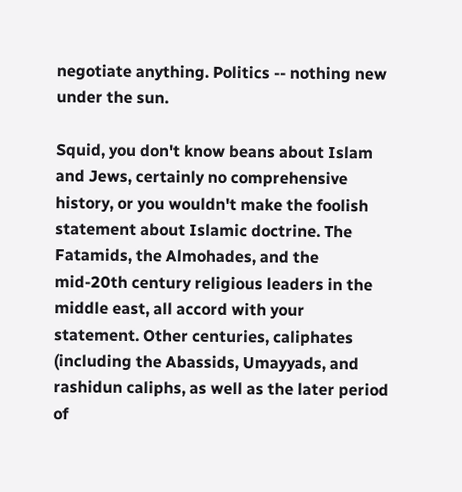negotiate anything. Politics -- nothing new under the sun.

Squid, you don't know beans about Islam and Jews, certainly no comprehensive history, or you wouldn't make the foolish statement about Islamic doctrine. The Fatamids, the Almohades, and the mid-20th century religious leaders in the middle east, all accord with your statement. Other centuries, caliphates (including the Abassids, Umayyads, and rashidun caliphs, as well as the later period of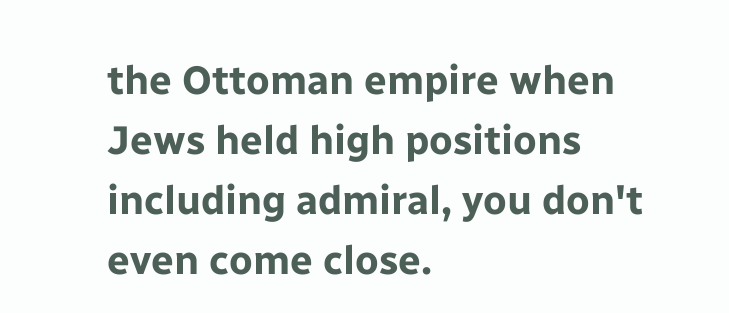the Ottoman empire when Jews held high positions including admiral, you don't even come close.